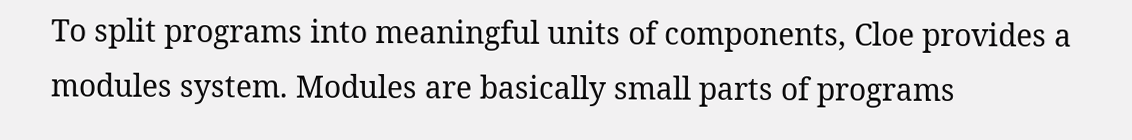To split programs into meaningful units of components, Cloe provides a modules system. Modules are basically small parts of programs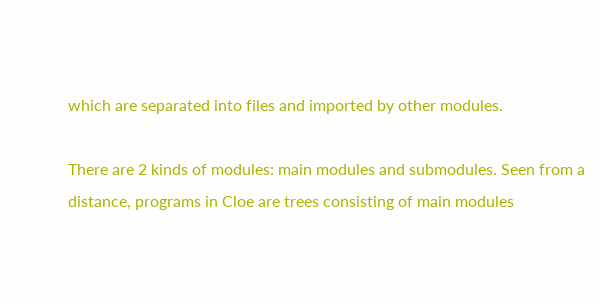which are separated into files and imported by other modules.

There are 2 kinds of modules: main modules and submodules. Seen from a distance, programs in Cloe are trees consisting of main modules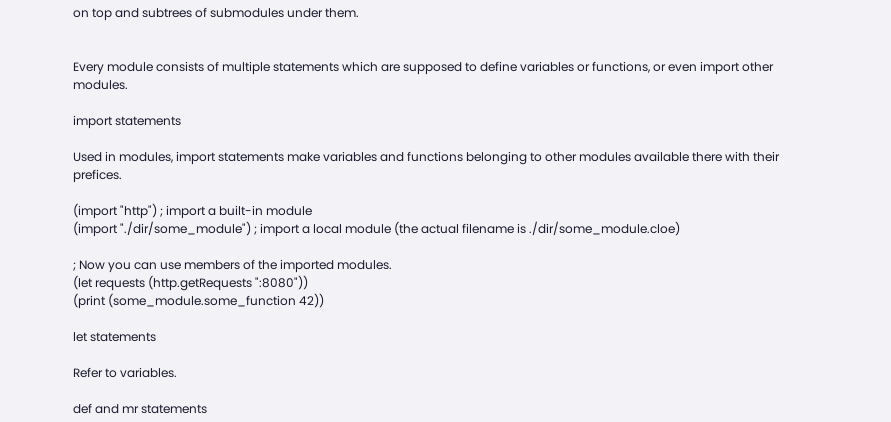on top and subtrees of submodules under them.


Every module consists of multiple statements which are supposed to define variables or functions, or even import other modules.

import statements

Used in modules, import statements make variables and functions belonging to other modules available there with their prefices.

(import "http") ; import a built-in module
(import "./dir/some_module") ; import a local module (the actual filename is ./dir/some_module.cloe)

; Now you can use members of the imported modules.
(let requests (http.getRequests ":8080"))
(print (some_module.some_function 42))

let statements

Refer to variables.

def and mr statements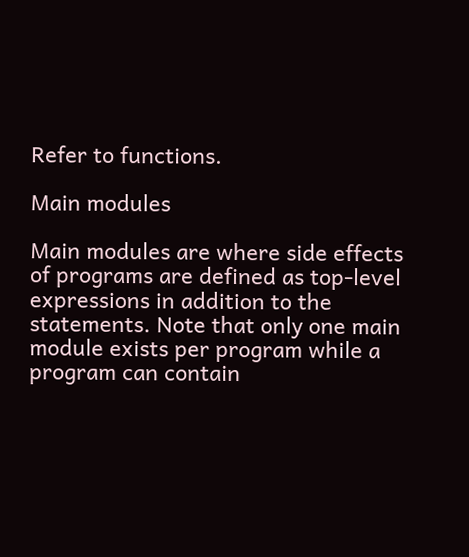Refer to functions.

Main modules

Main modules are where side effects of programs are defined as top-level expressions in addition to the statements. Note that only one main module exists per program while a program can contain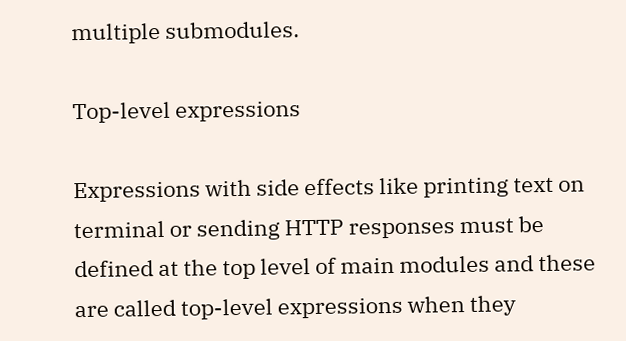multiple submodules.

Top-level expressions

Expressions with side effects like printing text on terminal or sending HTTP responses must be defined at the top level of main modules and these are called top-level expressions when they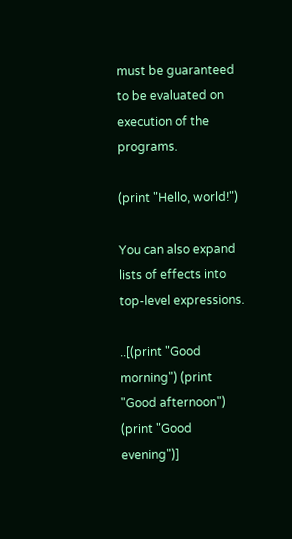must be guaranteed to be evaluated on execution of the programs.

(print "Hello, world!")

You can also expand lists of effects into top-level expressions.

..[(print "Good morning") (print "Good afternoon") (print "Good evening")]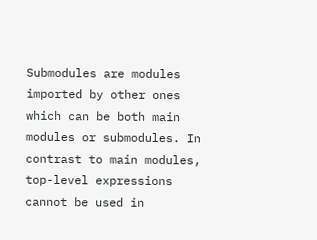Submodules are modules imported by other ones which can be both main modules or submodules. In contrast to main modules, top-level expressions cannot be used in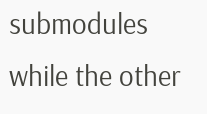submodules while the other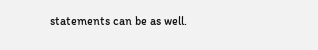statements can be as well.